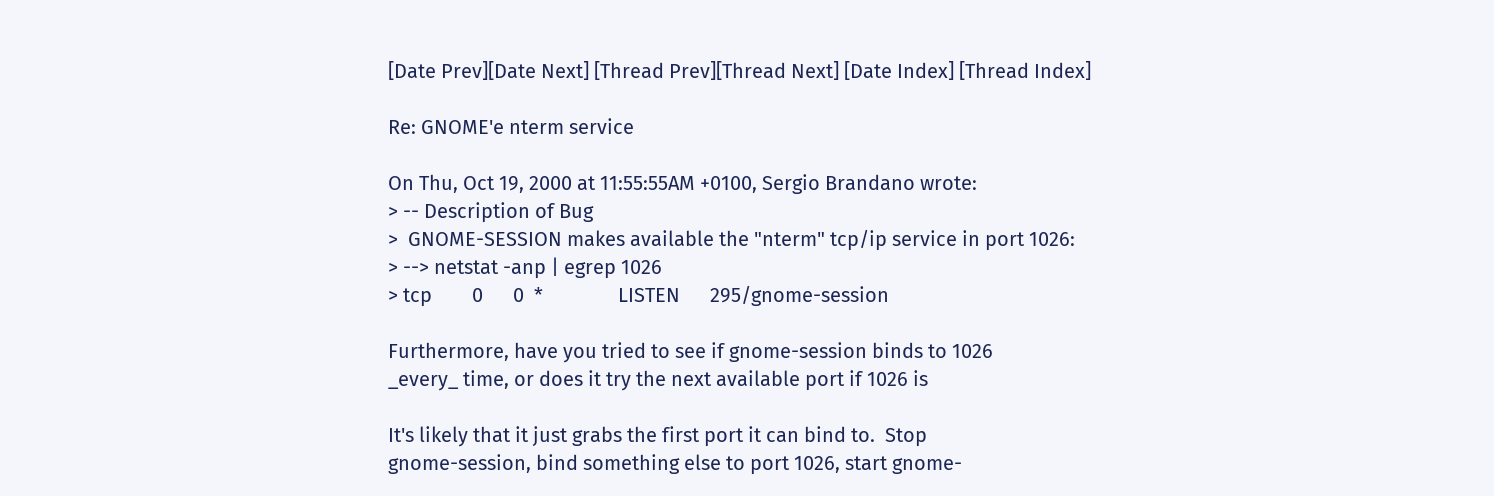[Date Prev][Date Next] [Thread Prev][Thread Next] [Date Index] [Thread Index]

Re: GNOME'e nterm service

On Thu, Oct 19, 2000 at 11:55:55AM +0100, Sergio Brandano wrote:
> -- Description of Bug
>  GNOME-SESSION makes available the "nterm" tcp/ip service in port 1026:
> --> netstat -anp | egrep 1026
> tcp        0      0  *               LISTEN      295/gnome-session

Furthermore, have you tried to see if gnome-session binds to 1026
_every_ time, or does it try the next available port if 1026 is

It's likely that it just grabs the first port it can bind to.  Stop
gnome-session, bind something else to port 1026, start gnome-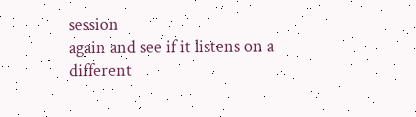session
again and see if it listens on a different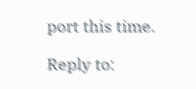port this time.

Reply to: